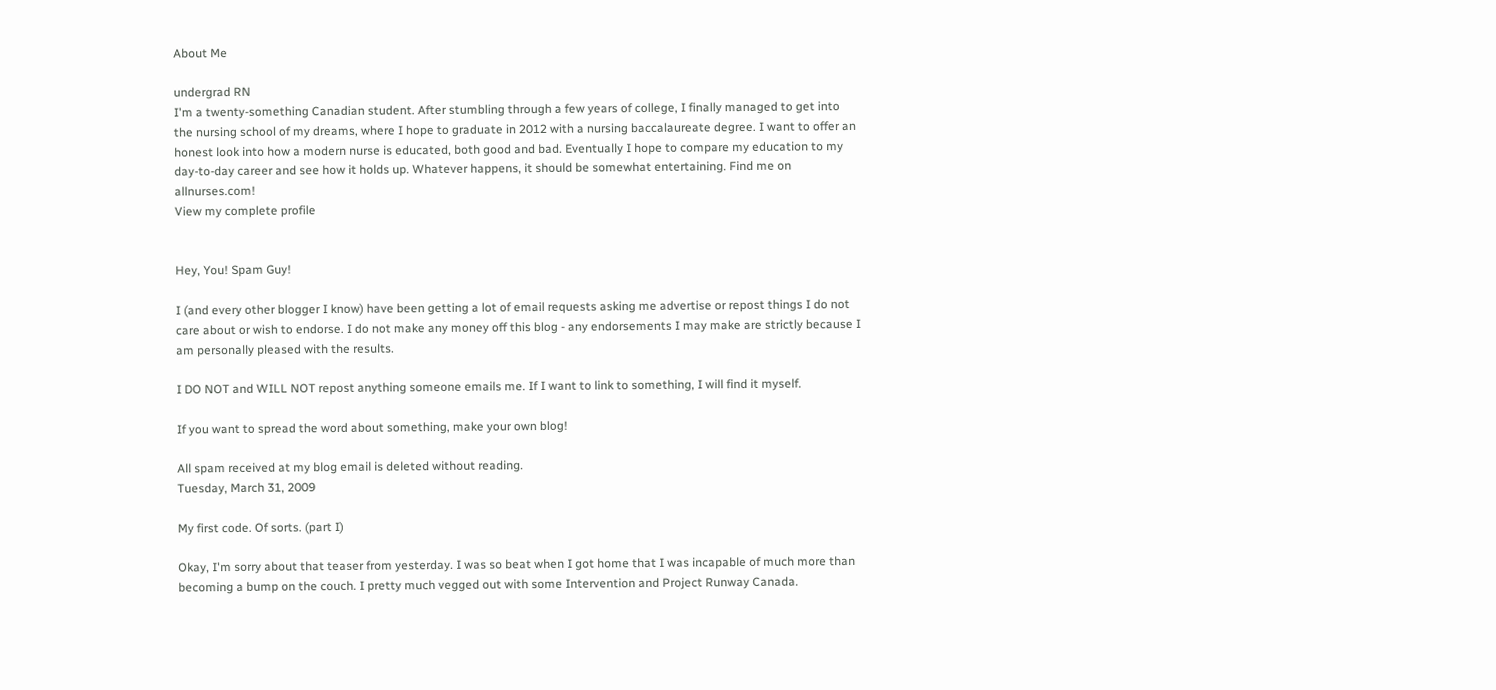About Me

undergrad RN
I'm a twenty-something Canadian student. After stumbling through a few years of college, I finally managed to get into the nursing school of my dreams, where I hope to graduate in 2012 with a nursing baccalaureate degree. I want to offer an honest look into how a modern nurse is educated, both good and bad. Eventually I hope to compare my education to my day-to-day career and see how it holds up. Whatever happens, it should be somewhat entertaining. Find me on allnurses.com!
View my complete profile


Hey, You! Spam Guy!

I (and every other blogger I know) have been getting a lot of email requests asking me advertise or repost things I do not care about or wish to endorse. I do not make any money off this blog - any endorsements I may make are strictly because I am personally pleased with the results.

I DO NOT and WILL NOT repost anything someone emails me. If I want to link to something, I will find it myself.

If you want to spread the word about something, make your own blog!

All spam received at my blog email is deleted without reading.
Tuesday, March 31, 2009

My first code. Of sorts. (part I)

Okay, I'm sorry about that teaser from yesterday. I was so beat when I got home that I was incapable of much more than becoming a bump on the couch. I pretty much vegged out with some Intervention and Project Runway Canada.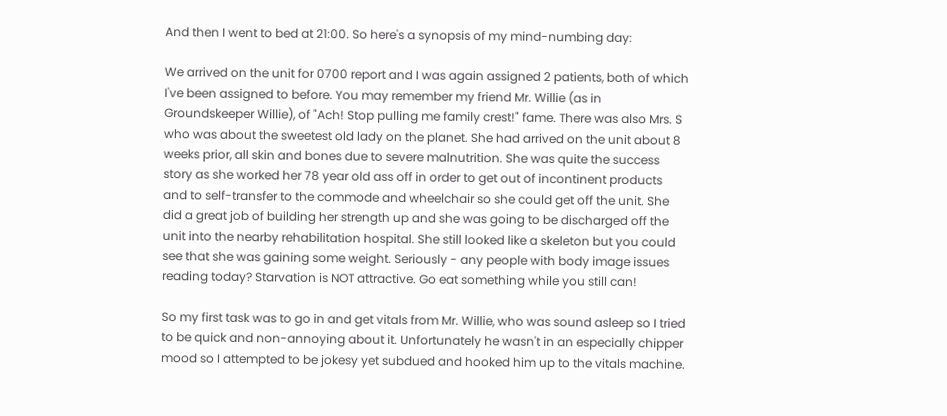And then I went to bed at 21:00. So here's a synopsis of my mind-numbing day:

We arrived on the unit for 0700 report and I was again assigned 2 patients, both of which I've been assigned to before. You may remember my friend Mr. Willie (as in Groundskeeper Willie), of "Ach! Stop pulling me family crest!" fame. There was also Mrs. S who was about the sweetest old lady on the planet. She had arrived on the unit about 8 weeks prior, all skin and bones due to severe malnutrition. She was quite the success story as she worked her 78 year old ass off in order to get out of incontinent products and to self-transfer to the commode and wheelchair so she could get off the unit. She did a great job of building her strength up and she was going to be discharged off the unit into the nearby rehabilitation hospital. She still looked like a skeleton but you could see that she was gaining some weight. Seriously - any people with body image issues reading today? Starvation is NOT attractive. Go eat something while you still can!

So my first task was to go in and get vitals from Mr. Willie, who was sound asleep so I tried to be quick and non-annoying about it. Unfortunately he wasn't in an especially chipper mood so I attempted to be jokesy yet subdued and hooked him up to the vitals machine.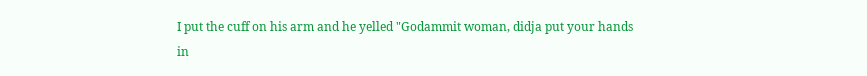I put the cuff on his arm and he yelled "Godammit woman, didja put your hands in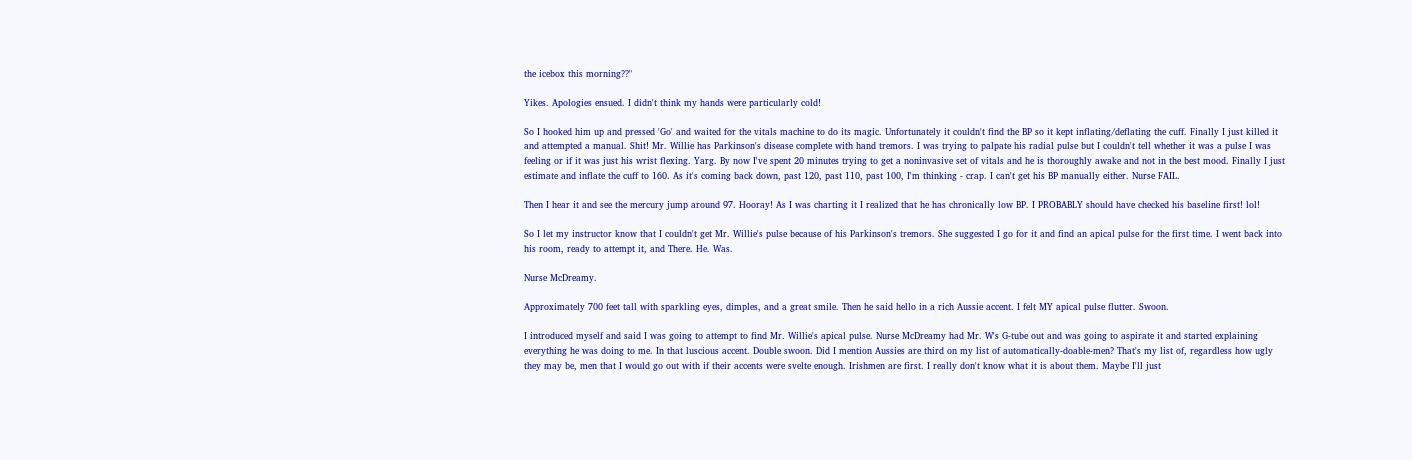the icebox this morning??"

Yikes. Apologies ensued. I didn't think my hands were particularly cold!

So I hooked him up and pressed 'Go' and waited for the vitals machine to do its magic. Unfortunately it couldn't find the BP so it kept inflating/deflating the cuff. Finally I just killed it and attempted a manual. Shit! Mr. Willie has Parkinson's disease complete with hand tremors. I was trying to palpate his radial pulse but I couldn't tell whether it was a pulse I was feeling or if it was just his wrist flexing. Yarg. By now I've spent 20 minutes trying to get a noninvasive set of vitals and he is thoroughly awake and not in the best mood. Finally I just estimate and inflate the cuff to 160. As it's coming back down, past 120, past 110, past 100, I'm thinking - crap. I can't get his BP manually either. Nurse FAIL.

Then I hear it and see the mercury jump around 97. Hooray! As I was charting it I realized that he has chronically low BP. I PROBABLY should have checked his baseline first! lol!

So I let my instructor know that I couldn't get Mr. Willie's pulse because of his Parkinson's tremors. She suggested I go for it and find an apical pulse for the first time. I went back into his room, ready to attempt it, and There. He. Was.

Nurse McDreamy.

Approximately 700 feet tall with sparkling eyes, dimples, and a great smile. Then he said hello in a rich Aussie accent. I felt MY apical pulse flutter. Swoon.

I introduced myself and said I was going to attempt to find Mr. Willie's apical pulse. Nurse McDreamy had Mr. W's G-tube out and was going to aspirate it and started explaining everything he was doing to me. In that luscious accent. Double swoon. Did I mention Aussies are third on my list of automatically-doable-men? That's my list of, regardless how ugly they may be, men that I would go out with if their accents were svelte enough. Irishmen are first. I really don't know what it is about them. Maybe I'll just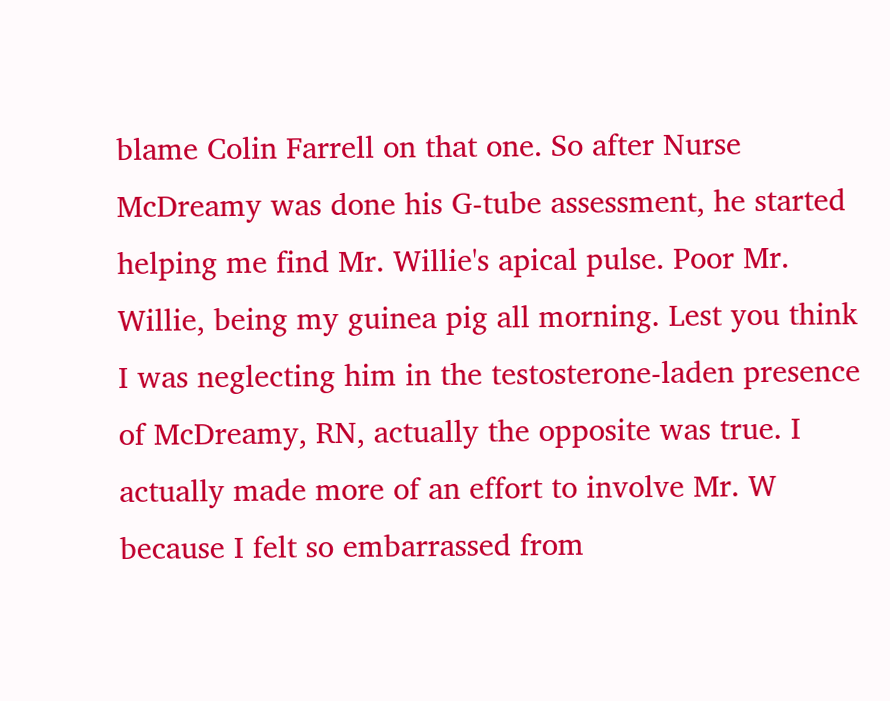blame Colin Farrell on that one. So after Nurse McDreamy was done his G-tube assessment, he started helping me find Mr. Willie's apical pulse. Poor Mr. Willie, being my guinea pig all morning. Lest you think I was neglecting him in the testosterone-laden presence of McDreamy, RN, actually the opposite was true. I actually made more of an effort to involve Mr. W because I felt so embarrassed from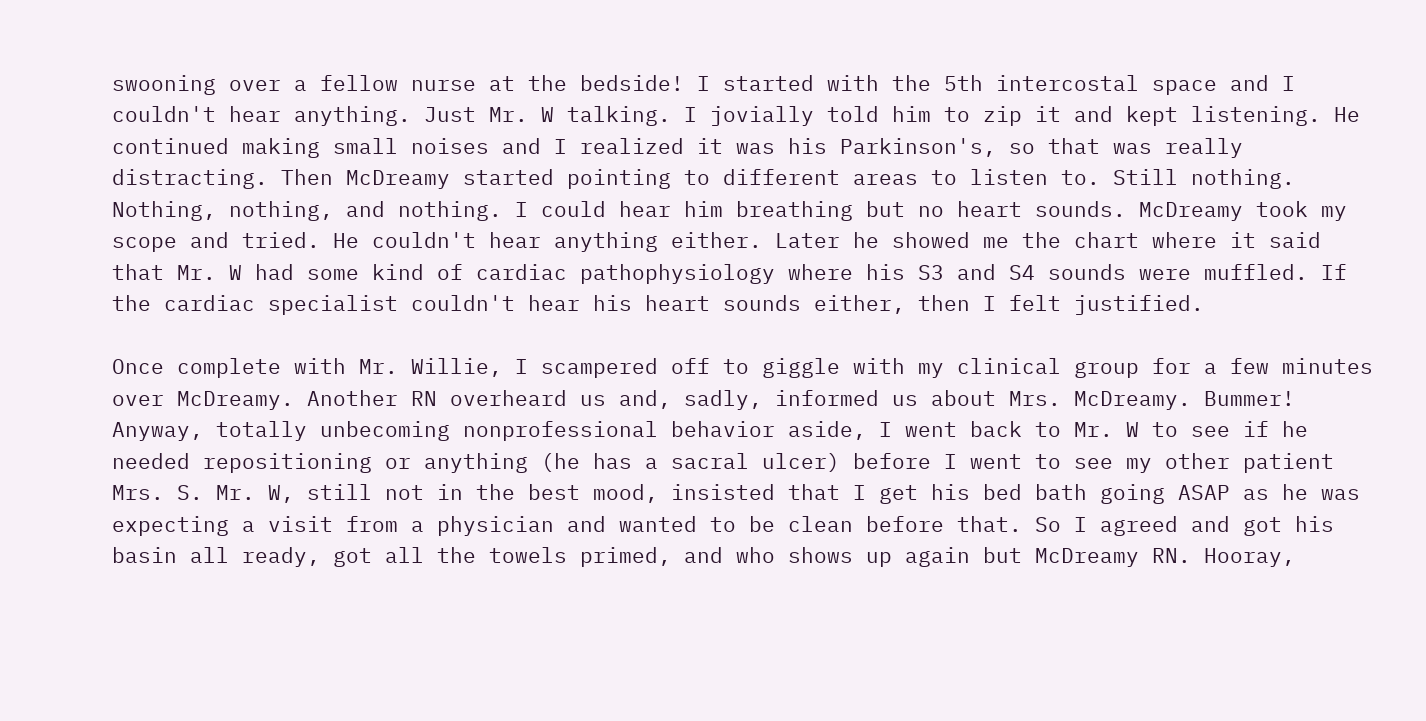swooning over a fellow nurse at the bedside! I started with the 5th intercostal space and I couldn't hear anything. Just Mr. W talking. I jovially told him to zip it and kept listening. He continued making small noises and I realized it was his Parkinson's, so that was really distracting. Then McDreamy started pointing to different areas to listen to. Still nothing. Nothing, nothing, and nothing. I could hear him breathing but no heart sounds. McDreamy took my scope and tried. He couldn't hear anything either. Later he showed me the chart where it said that Mr. W had some kind of cardiac pathophysiology where his S3 and S4 sounds were muffled. If the cardiac specialist couldn't hear his heart sounds either, then I felt justified.

Once complete with Mr. Willie, I scampered off to giggle with my clinical group for a few minutes over McDreamy. Another RN overheard us and, sadly, informed us about Mrs. McDreamy. Bummer! Anyway, totally unbecoming nonprofessional behavior aside, I went back to Mr. W to see if he needed repositioning or anything (he has a sacral ulcer) before I went to see my other patient Mrs. S. Mr. W, still not in the best mood, insisted that I get his bed bath going ASAP as he was expecting a visit from a physician and wanted to be clean before that. So I agreed and got his basin all ready, got all the towels primed, and who shows up again but McDreamy RN. Hooray,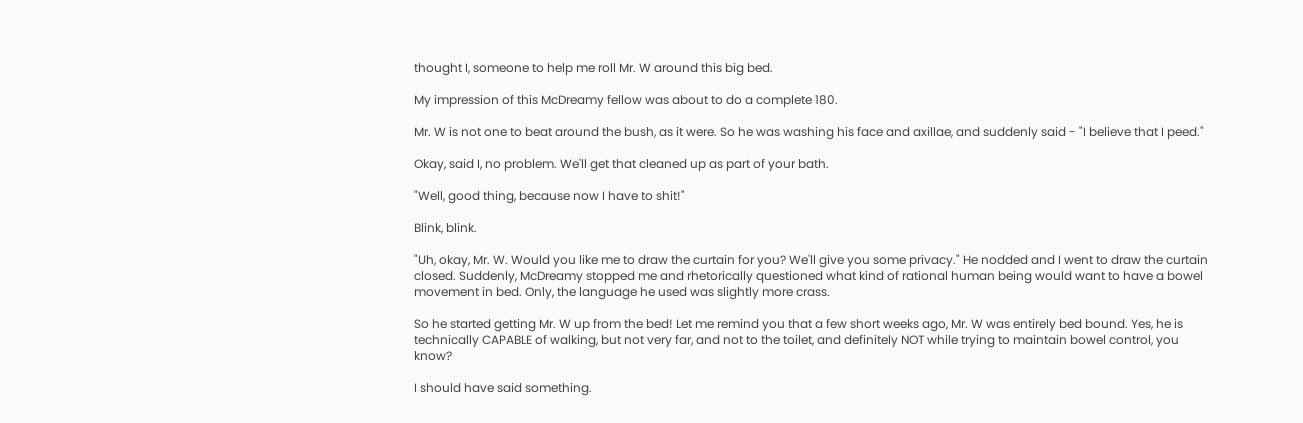thought I, someone to help me roll Mr. W around this big bed.

My impression of this McDreamy fellow was about to do a complete 180.

Mr. W is not one to beat around the bush, as it were. So he was washing his face and axillae, and suddenly said - "I believe that I peed."

Okay, said I, no problem. We'll get that cleaned up as part of your bath.

"Well, good thing, because now I have to shit!"

Blink, blink.

"Uh, okay, Mr. W. Would you like me to draw the curtain for you? We'll give you some privacy." He nodded and I went to draw the curtain closed. Suddenly, McDreamy stopped me and rhetorically questioned what kind of rational human being would want to have a bowel movement in bed. Only, the language he used was slightly more crass.

So he started getting Mr. W up from the bed! Let me remind you that a few short weeks ago, Mr. W was entirely bed bound. Yes, he is technically CAPABLE of walking, but not very far, and not to the toilet, and definitely NOT while trying to maintain bowel control, you know?

I should have said something.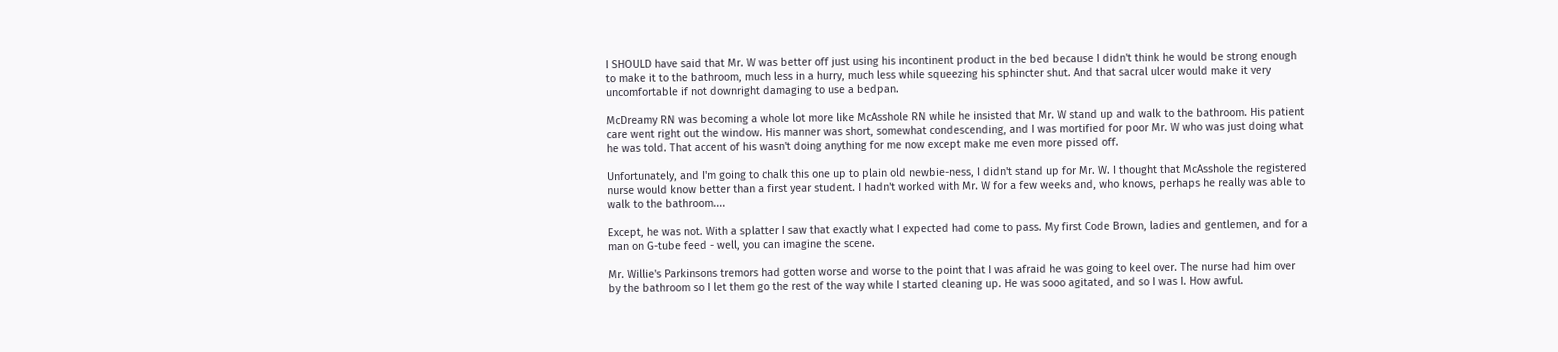I SHOULD have said that Mr. W was better off just using his incontinent product in the bed because I didn't think he would be strong enough to make it to the bathroom, much less in a hurry, much less while squeezing his sphincter shut. And that sacral ulcer would make it very uncomfortable if not downright damaging to use a bedpan.

McDreamy RN was becoming a whole lot more like McAsshole RN while he insisted that Mr. W stand up and walk to the bathroom. His patient care went right out the window. His manner was short, somewhat condescending, and I was mortified for poor Mr. W who was just doing what he was told. That accent of his wasn't doing anything for me now except make me even more pissed off.

Unfortunately, and I'm going to chalk this one up to plain old newbie-ness, I didn't stand up for Mr. W. I thought that McAsshole the registered nurse would know better than a first year student. I hadn't worked with Mr. W for a few weeks and, who knows, perhaps he really was able to walk to the bathroom....

Except, he was not. With a splatter I saw that exactly what I expected had come to pass. My first Code Brown, ladies and gentlemen, and for a man on G-tube feed - well, you can imagine the scene.

Mr. Willie's Parkinsons tremors had gotten worse and worse to the point that I was afraid he was going to keel over. The nurse had him over by the bathroom so I let them go the rest of the way while I started cleaning up. He was sooo agitated, and so I was I. How awful.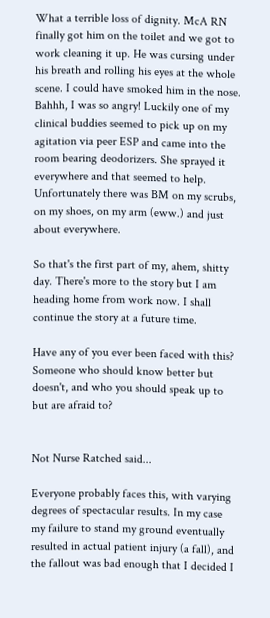What a terrible loss of dignity. McA RN finally got him on the toilet and we got to work cleaning it up. He was cursing under his breath and rolling his eyes at the whole scene. I could have smoked him in the nose. Bahhh, I was so angry! Luckily one of my clinical buddies seemed to pick up on my agitation via peer ESP and came into the room bearing deodorizers. She sprayed it everywhere and that seemed to help. Unfortunately there was BM on my scrubs, on my shoes, on my arm (eww.) and just about everywhere.

So that's the first part of my, ahem, shitty day. There's more to the story but I am heading home from work now. I shall continue the story at a future time.

Have any of you ever been faced with this? Someone who should know better but doesn't, and who you should speak up to but are afraid to?


Not Nurse Ratched said...

Everyone probably faces this, with varying degrees of spectacular results. In my case my failure to stand my ground eventually resulted in actual patient injury (a fall), and the fallout was bad enough that I decided I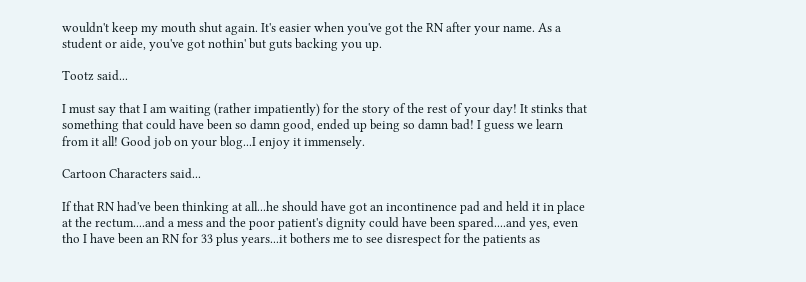wouldn't keep my mouth shut again. It's easier when you've got the RN after your name. As a student or aide, you've got nothin' but guts backing you up.

Tootz said...

I must say that I am waiting (rather impatiently) for the story of the rest of your day! It stinks that something that could have been so damn good, ended up being so damn bad! I guess we learn from it all! Good job on your blog...I enjoy it immensely.

Cartoon Characters said...

If that RN had've been thinking at all...he should have got an incontinence pad and held it in place at the rectum....and a mess and the poor patient's dignity could have been spared....and yes, even tho I have been an RN for 33 plus years...it bothers me to see disrespect for the patients as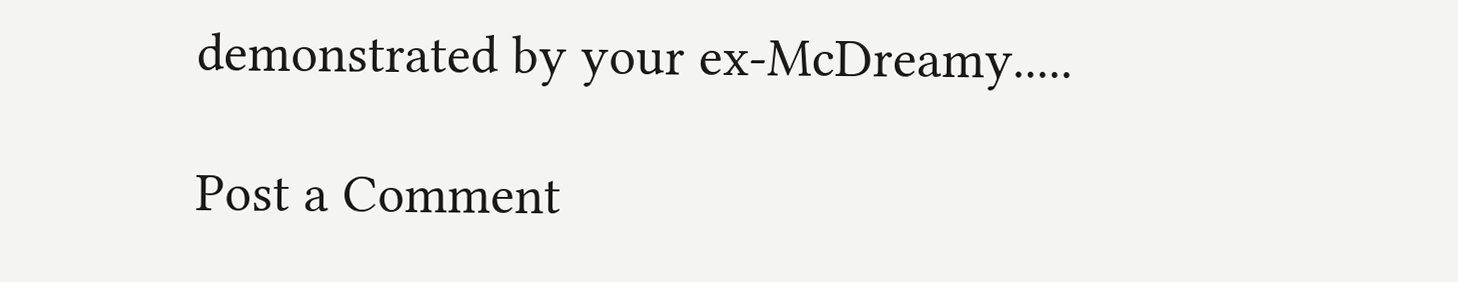demonstrated by your ex-McDreamy.....

Post a Comment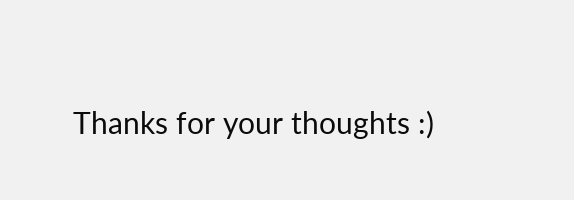Thanks for your thoughts :)